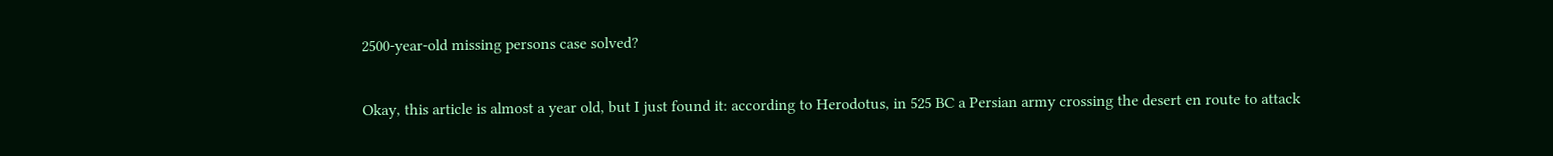2500-year-old missing persons case solved?

Okay, this article is almost a year old, but I just found it: according to Herodotus, in 525 BC a Persian army crossing the desert en route to attack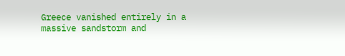Greece vanished entirely in a massive sandstorm and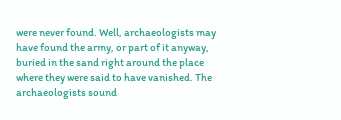were never found. Well, archaeologists may have found the army, or part of it anyway, buried in the sand right around the place where they were said to have vanished. The archaeologists sound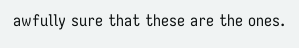awfully sure that these are the ones.